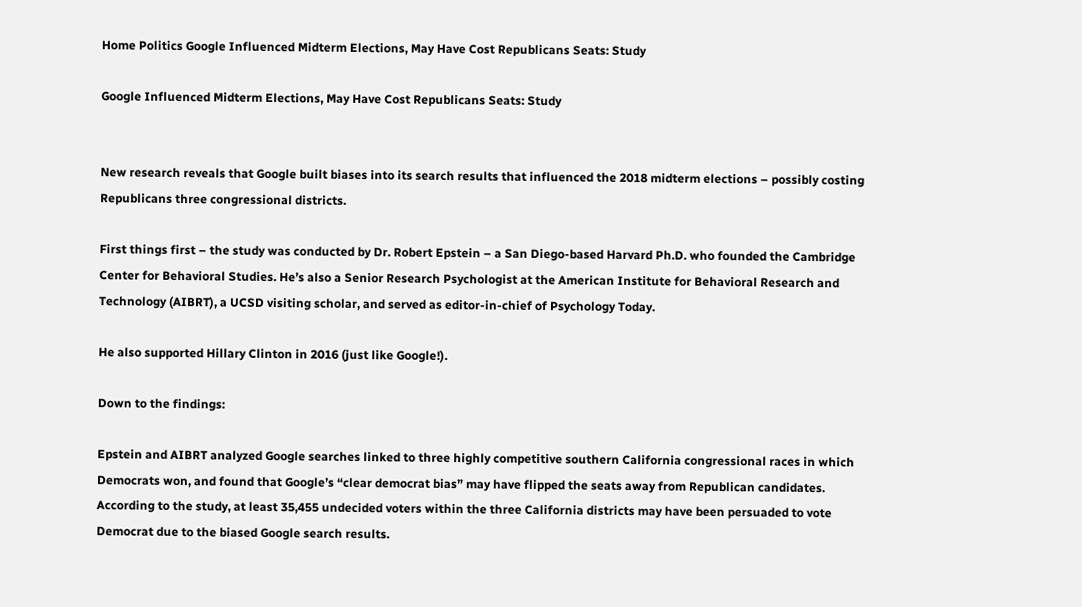Home Politics Google Influenced Midterm Elections, May Have Cost Republicans Seats: Study

Google Influenced Midterm Elections, May Have Cost Republicans Seats: Study


New research reveals that Google built biases into its search results that influenced the 2018 midterm elections – possibly costing Republicans three congressional districts.

First things first – the study was conducted by Dr. Robert Epstein – a San Diego-based Harvard Ph.D. who founded the Cambridge Center for Behavioral Studies. He’s also a Senior Research Psychologist at the American Institute for Behavioral Research and Technology (AIBRT), a UCSD visiting scholar, and served as editor-in-chief of Psychology Today.

He also supported Hillary Clinton in 2016 (just like Google!).

Down to the findings:

Epstein and AIBRT analyzed Google searches linked to three highly competitive southern California congressional races in which Democrats won, and found that Google’s “clear democrat bias” may have flipped the seats away from Republican candidates. According to the study, at least 35,455 undecided voters within the three California districts may have been persuaded to vote Democrat due to the biased Google search results.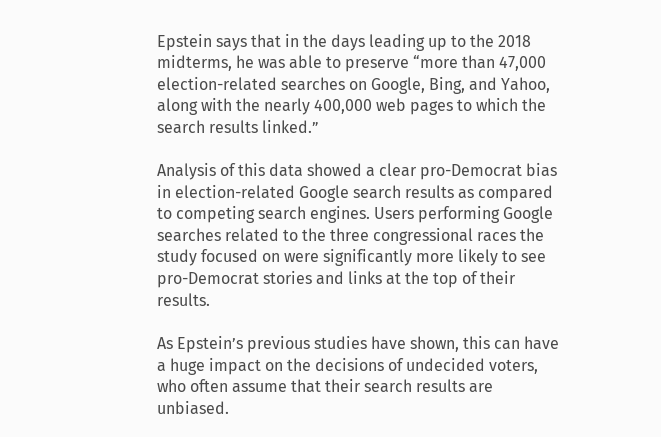Epstein says that in the days leading up to the 2018 midterms, he was able to preserve “more than 47,000 election-related searches on Google, Bing, and Yahoo, along with the nearly 400,000 web pages to which the search results linked.”

Analysis of this data showed a clear pro-Democrat bias in election-related Google search results as compared to competing search engines. Users performing Google searches related to the three congressional races the study focused on were significantly more likely to see pro-Democrat stories and links at the top of their results.

As Epstein’s previous studies have shown, this can have a huge impact on the decisions of undecided voters, who often assume that their search results are unbiased.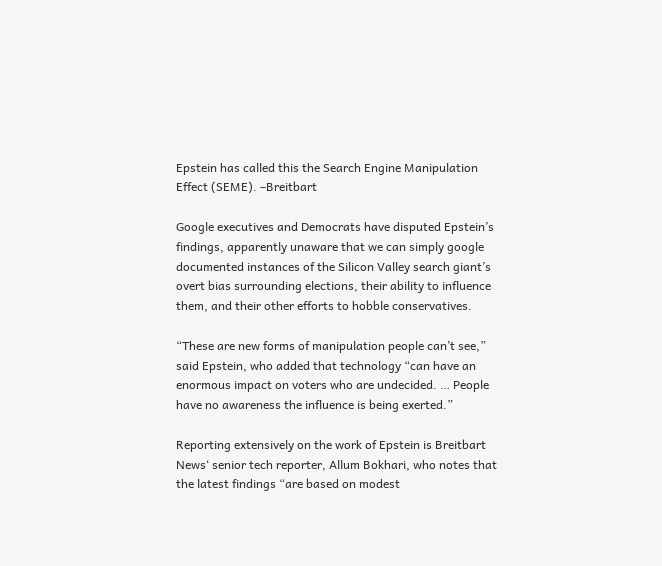Epstein has called this the Search Engine Manipulation Effect (SEME). –Breitbart

Google executives and Democrats have disputed Epstein’s findings, apparently unaware that we can simply google documented instances of the Silicon Valley search giant’s overt bias surrounding elections, their ability to influence them, and their other efforts to hobble conservatives.

“These are new forms of manipulation people can’t see,” said Epstein, who added that technology “can have an enormous impact on voters who are undecided. … People have no awareness the influence is being exerted.”

Reporting extensively on the work of Epstein is Breitbart News‘ senior tech reporter, Allum Bokhari, who notes that the latest findings “are based on modest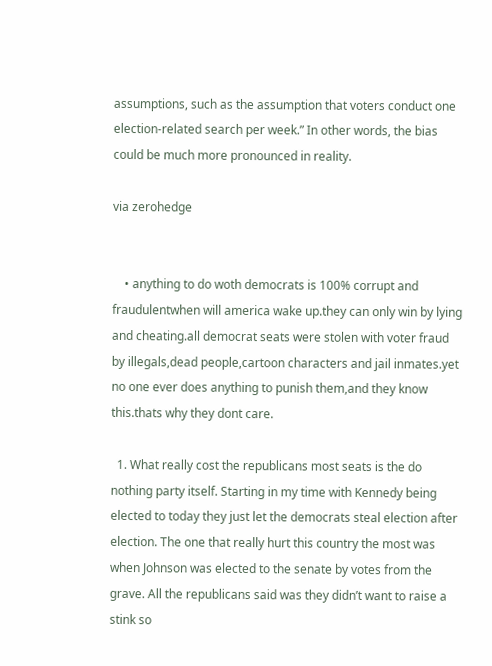assumptions, such as the assumption that voters conduct one election-related search per week.” In other words, the bias could be much more pronounced in reality.

via zerohedge


    • anything to do woth democrats is 100% corrupt and fraudulentwhen will america wake up.they can only win by lying and cheating.all democrat seats were stolen with voter fraud by illegals,dead people,cartoon characters and jail inmates.yet no one ever does anything to punish them,and they know this.thats why they dont care.

  1. What really cost the republicans most seats is the do nothing party itself. Starting in my time with Kennedy being elected to today they just let the democrats steal election after election. The one that really hurt this country the most was when Johnson was elected to the senate by votes from the grave. All the republicans said was they didn’t want to raise a stink so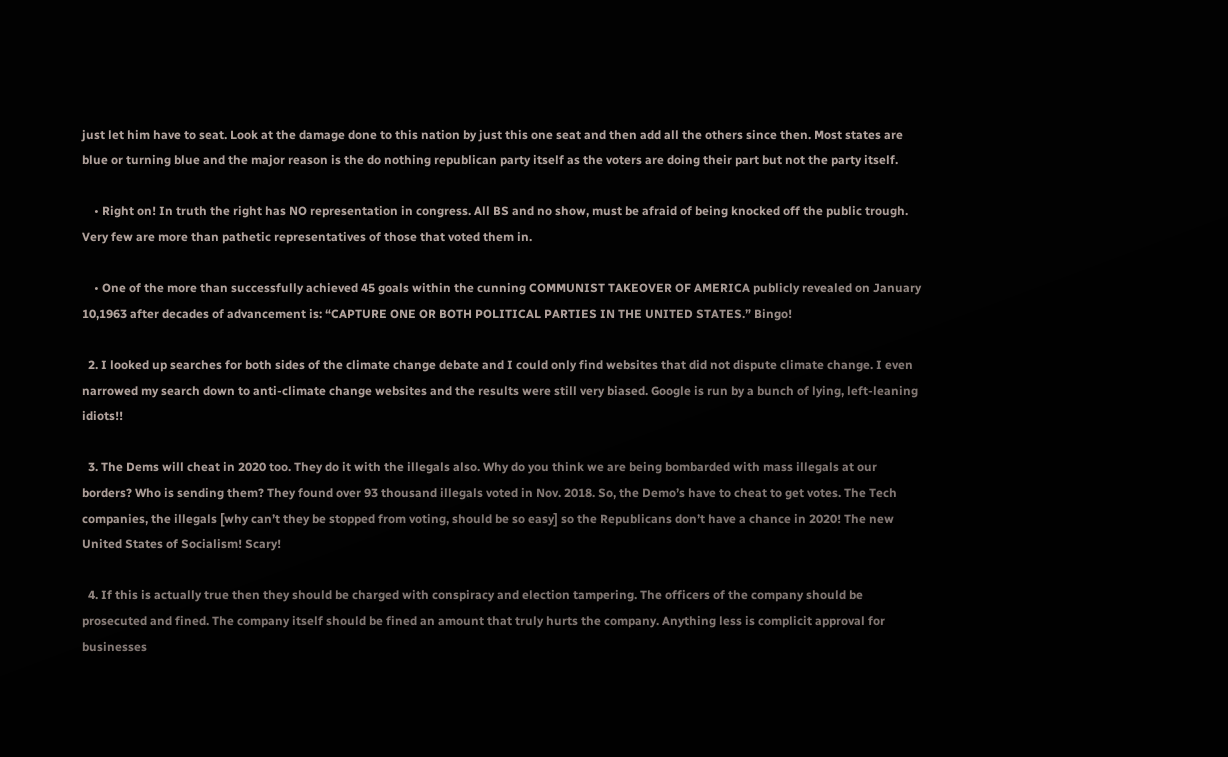just let him have to seat. Look at the damage done to this nation by just this one seat and then add all the others since then. Most states are blue or turning blue and the major reason is the do nothing republican party itself as the voters are doing their part but not the party itself.

    • Right on! In truth the right has NO representation in congress. All BS and no show, must be afraid of being knocked off the public trough. Very few are more than pathetic representatives of those that voted them in.

    • One of the more than successfully achieved 45 goals within the cunning COMMUNIST TAKEOVER OF AMERICA publicly revealed on January 10,1963 after decades of advancement is: “CAPTURE ONE OR BOTH POLITICAL PARTIES IN THE UNITED STATES.” Bingo!

  2. I looked up searches for both sides of the climate change debate and I could only find websites that did not dispute climate change. I even narrowed my search down to anti-climate change websites and the results were still very biased. Google is run by a bunch of lying, left-leaning idiots!!

  3. The Dems will cheat in 2020 too. They do it with the illegals also. Why do you think we are being bombarded with mass illegals at our borders? Who is sending them? They found over 93 thousand illegals voted in Nov. 2018. So, the Demo’s have to cheat to get votes. The Tech companies, the illegals [why can’t they be stopped from voting, should be so easy] so the Republicans don’t have a chance in 2020! The new United States of Socialism! Scary!

  4. If this is actually true then they should be charged with conspiracy and election tampering. The officers of the company should be prosecuted and fined. The company itself should be fined an amount that truly hurts the company. Anything less is complicit approval for businesses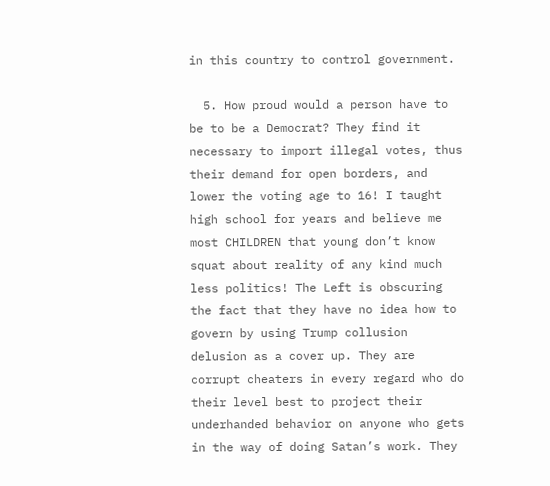in this country to control government.

  5. How proud would a person have to be to be a Democrat? They find it necessary to import illegal votes, thus their demand for open borders, and lower the voting age to 16! I taught high school for years and believe me most CHILDREN that young don’t know squat about reality of any kind much less politics! The Left is obscuring the fact that they have no idea how to govern by using Trump collusion delusion as a cover up. They are corrupt cheaters in every regard who do their level best to project their underhanded behavior on anyone who gets in the way of doing Satan’s work. They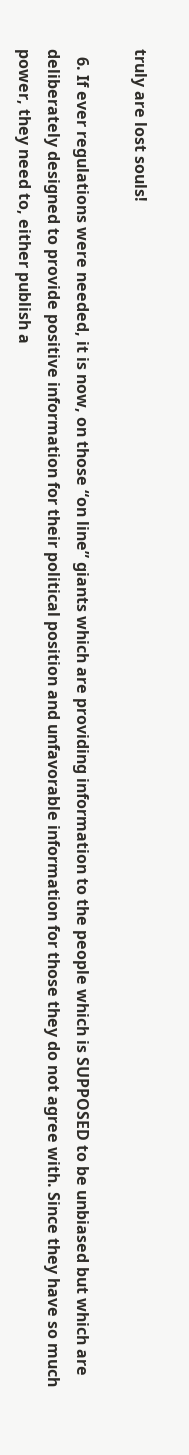truly are lost souls!

  6. If ever regulations were needed, it is now, on those “on line” giants which are providing information to the people which is SUPPOSED to be unbiased but which are deliberately designed to provide positive information for their political position and unfavorable information for those they do not agree with. Since they have so much power, they need to, either publish a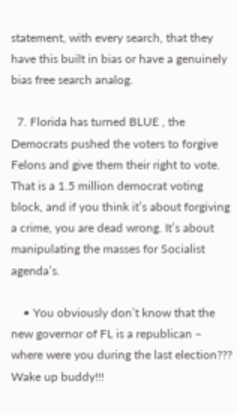statement, with every search, that they have this built in bias or have a genuinely bias free search analog.

  7. Florida has turned BLUE , the Democrats pushed the voters to forgive Felons and give them their right to vote. That is a 1.5 million democrat voting block, and if you think it’s about forgiving a crime, you are dead wrong. It’s about manipulating the masses for Socialist agenda’s.

    • You obviously don’t know that the new governor of FL is a republican – where were you during the last election??? Wake up buddy!!!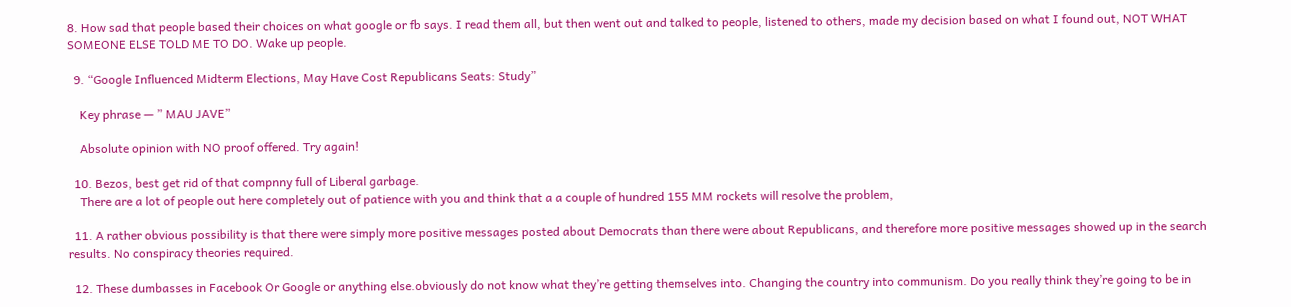8. How sad that people based their choices on what google or fb says. I read them all, but then went out and talked to people, listened to others, made my decision based on what I found out, NOT WHAT SOMEONE ELSE TOLD ME TO DO. Wake up people.

  9. “Google Influenced Midterm Elections, May Have Cost Republicans Seats: Study”

    Key phrase — ” MAU JAVE”

    Absolute opinion with NO proof offered. Try again!

  10. Bezos, best get rid of that compnny full of Liberal garbage.
    There are a lot of people out here completely out of patience with you and think that a a couple of hundred 155 MM rockets will resolve the problem,

  11. A rather obvious possibility is that there were simply more positive messages posted about Democrats than there were about Republicans, and therefore more positive messages showed up in the search results. No conspiracy theories required.

  12. These dumbasses in Facebook Or Google or anything else.obviously do not know what they’re getting themselves into. Changing the country into communism. Do you really think they’re going to be in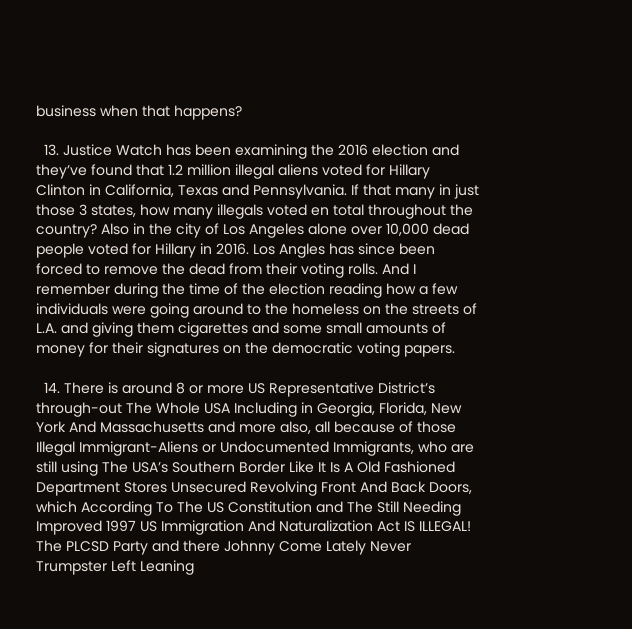business when that happens?

  13. Justice Watch has been examining the 2016 election and they’ve found that 1.2 million illegal aliens voted for Hillary Clinton in California, Texas and Pennsylvania. If that many in just those 3 states, how many illegals voted en total throughout the country? Also in the city of Los Angeles alone over 10,000 dead people voted for Hillary in 2016. Los Angles has since been forced to remove the dead from their voting rolls. And I remember during the time of the election reading how a few individuals were going around to the homeless on the streets of L.A. and giving them cigarettes and some small amounts of money for their signatures on the democratic voting papers.

  14. There is around 8 or more US Representative District’s through-out The Whole USA Including in Georgia, Florida, New York And Massachusetts and more also, all because of those Illegal Immigrant-Aliens or Undocumented Immigrants, who are still using The USA’s Southern Border Like It Is A Old Fashioned Department Stores Unsecured Revolving Front And Back Doors, which According To The US Constitution and The Still Needing Improved 1997 US Immigration And Naturalization Act IS ILLEGAL! The PLCSD Party and there Johnny Come Lately Never Trumpster Left Leaning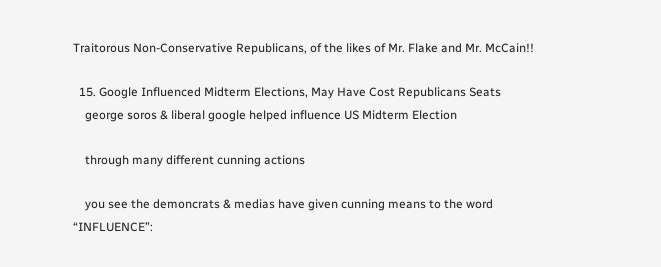Traitorous Non-Conservative Republicans, of the likes of Mr. Flake and Mr. McCain!!

  15. Google Influenced Midterm Elections, May Have Cost Republicans Seats
    george soros & liberal google helped influence US Midterm Election

    through many different cunning actions

    you see the demoncrats & medias have given cunning means to the word “INFLUENCE”: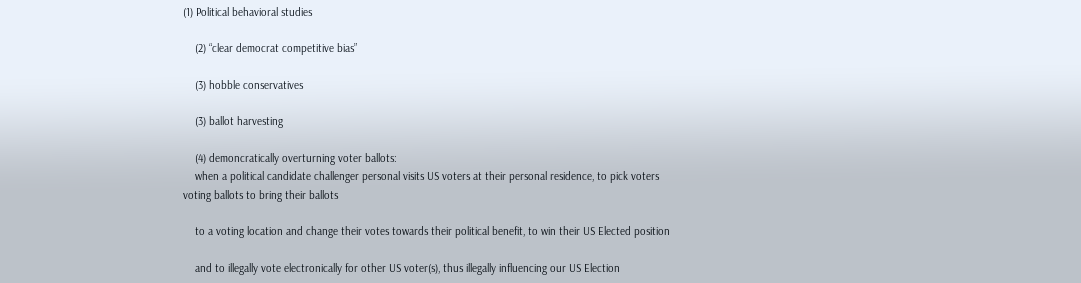(1) Political behavioral studies

    (2) “clear democrat competitive bias”

    (3) hobble conservatives

    (3) ballot harvesting

    (4) demoncratically overturning voter ballots:
    when a political candidate challenger personal visits US voters at their personal residence, to pick voters voting ballots to bring their ballots

    to a voting location and change their votes towards their political benefit, to win their US Elected position

    and to illegally vote electronically for other US voter(s), thus illegally influencing our US Election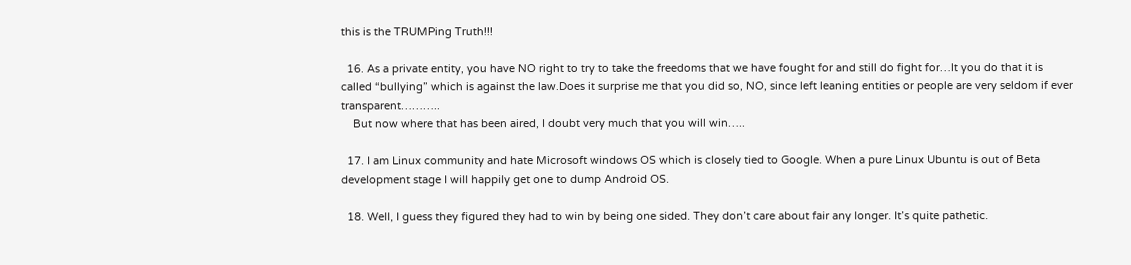this is the TRUMPing Truth!!!

  16. As a private entity, you have NO right to try to take the freedoms that we have fought for and still do fight for…It you do that it is called “bullying” which is against the law.Does it surprise me that you did so, NO, since left leaning entities or people are very seldom if ever transparent………..
    But now where that has been aired, I doubt very much that you will win…..

  17. I am Linux community and hate Microsoft windows OS which is closely tied to Google. When a pure Linux Ubuntu is out of Beta development stage I will happily get one to dump Android OS.

  18. Well, I guess they figured they had to win by being one sided. They don’t care about fair any longer. It’s quite pathetic.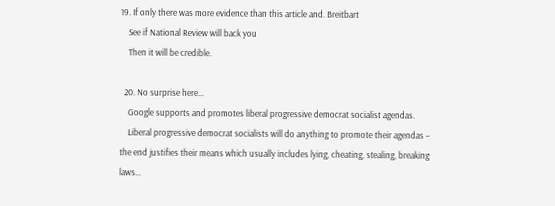19. If only there was more evidence than this article and. Breitbart
    See if National Review will back you
    Then it will be credible.

  20. No surprise here…
    Google supports and promotes liberal progressive democrat socialist agendas.
    Liberal progressive democrat socialists will do anything to promote their agendas – the end justifies their means which usually includes lying, cheating, stealing, breaking laws…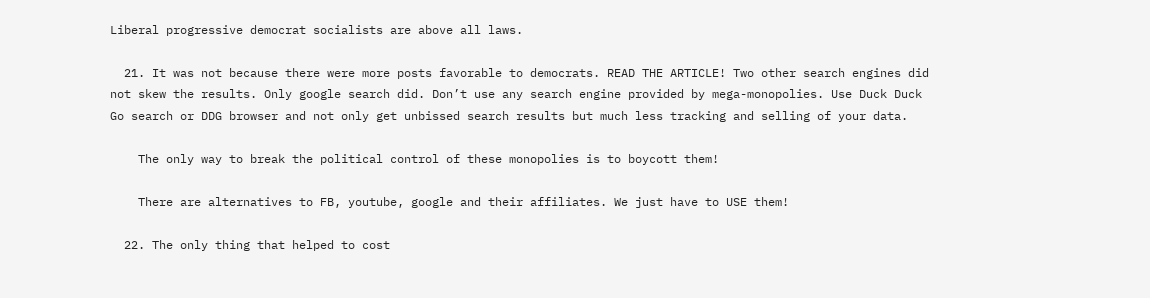Liberal progressive democrat socialists are above all laws.

  21. It was not because there were more posts favorable to democrats. READ THE ARTICLE! Two other search engines did not skew the results. Only google search did. Don’t use any search engine provided by mega-monopolies. Use Duck Duck Go search or DDG browser and not only get unbissed search results but much less tracking and selling of your data.

    The only way to break the political control of these monopolies is to boycott them!

    There are alternatives to FB, youtube, google and their affiliates. We just have to USE them!

  22. The only thing that helped to cost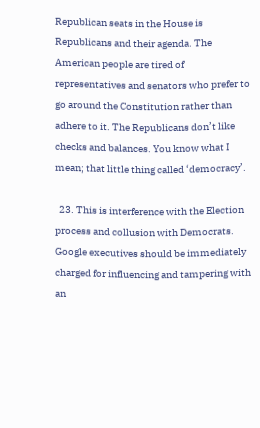Republican seats in the House is Republicans and their agenda. The American people are tired of representatives and senators who prefer to go around the Constitution rather than adhere to it. The Republicans don’t like checks and balances. You know what I mean; that little thing called ‘democracy’.

  23. This is interference with the Election process and collusion with Democrats. Google executives should be immediately charged for influencing and tampering with an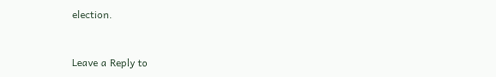election.


Leave a Reply to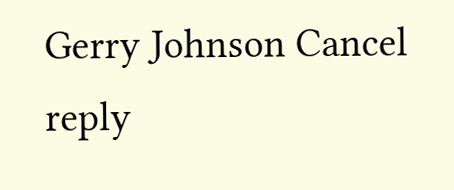Gerry Johnson Cancel reply